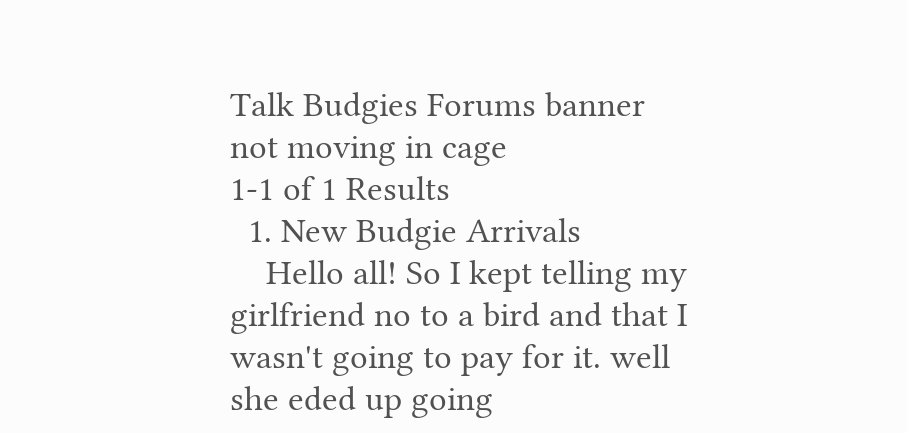Talk Budgies Forums banner
not moving in cage
1-1 of 1 Results
  1. New Budgie Arrivals
    Hello all! So I kept telling my girlfriend no to a bird and that I wasn't going to pay for it. well she eded up going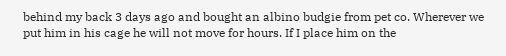behind my back 3 days ago and bought an albino budgie from pet co. Wherever we put him in his cage he will not move for hours. If I place him on the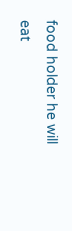food holder he will eat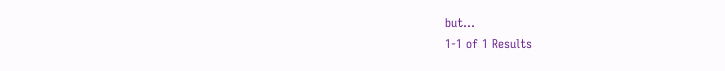but...
1-1 of 1 Results